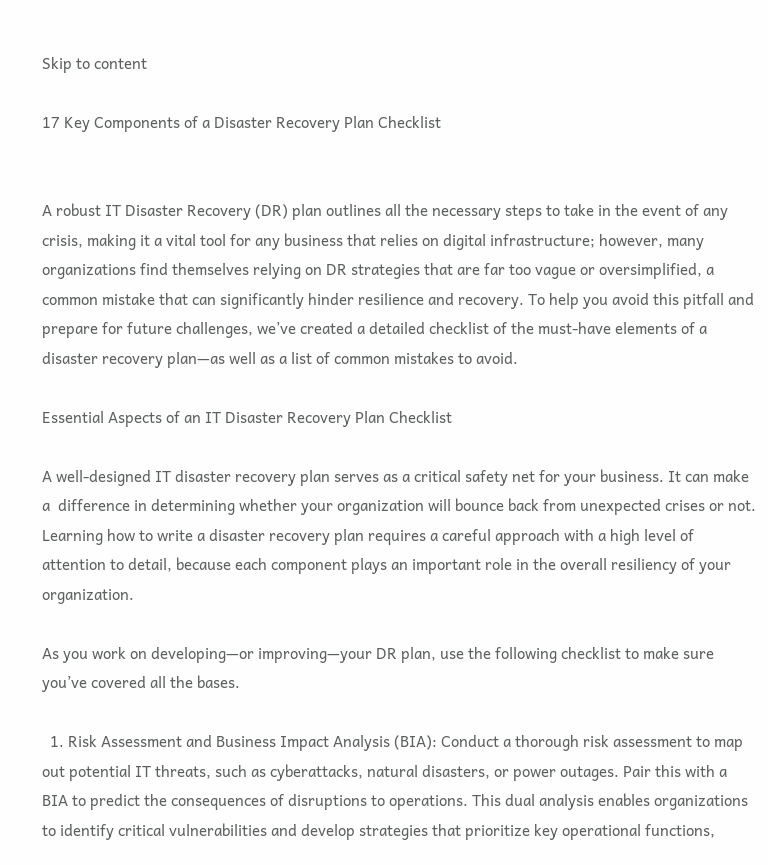Skip to content

17 Key Components of a Disaster Recovery Plan Checklist


A robust IT Disaster Recovery (DR) plan outlines all the necessary steps to take in the event of any crisis, making it a vital tool for any business that relies on digital infrastructure; however, many organizations find themselves relying on DR strategies that are far too vague or oversimplified, a common mistake that can significantly hinder resilience and recovery. To help you avoid this pitfall and prepare for future challenges, we’ve created a detailed checklist of the must-have elements of a disaster recovery plan—as well as a list of common mistakes to avoid.

Essential Aspects of an IT Disaster Recovery Plan Checklist

A well-designed IT disaster recovery plan serves as a critical safety net for your business. It can make a  difference in determining whether your organization will bounce back from unexpected crises or not. Learning how to write a disaster recovery plan requires a careful approach with a high level of attention to detail, because each component plays an important role in the overall resiliency of your organization.

As you work on developing—or improving—your DR plan, use the following checklist to make sure you’ve covered all the bases.

  1. Risk Assessment and Business Impact Analysis (BIA): Conduct a thorough risk assessment to map out potential IT threats, such as cyberattacks, natural disasters, or power outages. Pair this with a BIA to predict the consequences of disruptions to operations. This dual analysis enables organizations to identify critical vulnerabilities and develop strategies that prioritize key operational functions,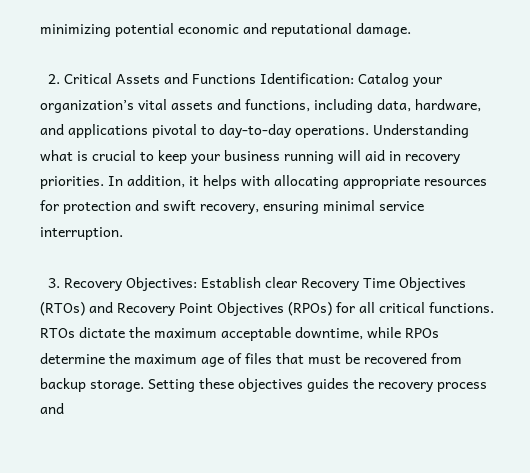minimizing potential economic and reputational damage.

  2. Critical Assets and Functions Identification: Catalog your organization’s vital assets and functions, including data, hardware, and applications pivotal to day-to-day operations. Understanding what is crucial to keep your business running will aid in recovery priorities. In addition, it helps with allocating appropriate resources for protection and swift recovery, ensuring minimal service interruption.

  3. Recovery Objectives: Establish clear Recovery Time Objectives (RTOs) and Recovery Point Objectives (RPOs) for all critical functions. RTOs dictate the maximum acceptable downtime, while RPOs determine the maximum age of files that must be recovered from backup storage. Setting these objectives guides the recovery process and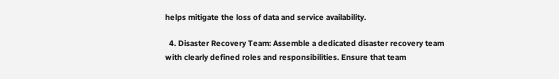helps mitigate the loss of data and service availability.

  4. Disaster Recovery Team: Assemble a dedicated disaster recovery team with clearly defined roles and responsibilities. Ensure that team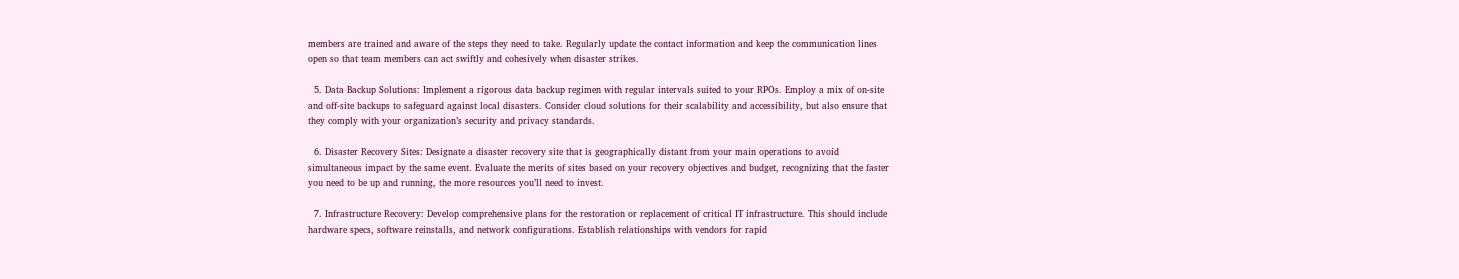members are trained and aware of the steps they need to take. Regularly update the contact information and keep the communication lines open so that team members can act swiftly and cohesively when disaster strikes.

  5. Data Backup Solutions: Implement a rigorous data backup regimen with regular intervals suited to your RPOs. Employ a mix of on-site and off-site backups to safeguard against local disasters. Consider cloud solutions for their scalability and accessibility, but also ensure that they comply with your organization’s security and privacy standards.

  6. Disaster Recovery Sites: Designate a disaster recovery site that is geographically distant from your main operations to avoid simultaneous impact by the same event. Evaluate the merits of sites based on your recovery objectives and budget, recognizing that the faster you need to be up and running, the more resources you’ll need to invest.

  7. Infrastructure Recovery: Develop comprehensive plans for the restoration or replacement of critical IT infrastructure. This should include hardware specs, software reinstalls, and network configurations. Establish relationships with vendors for rapid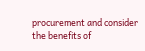procurement and consider the benefits of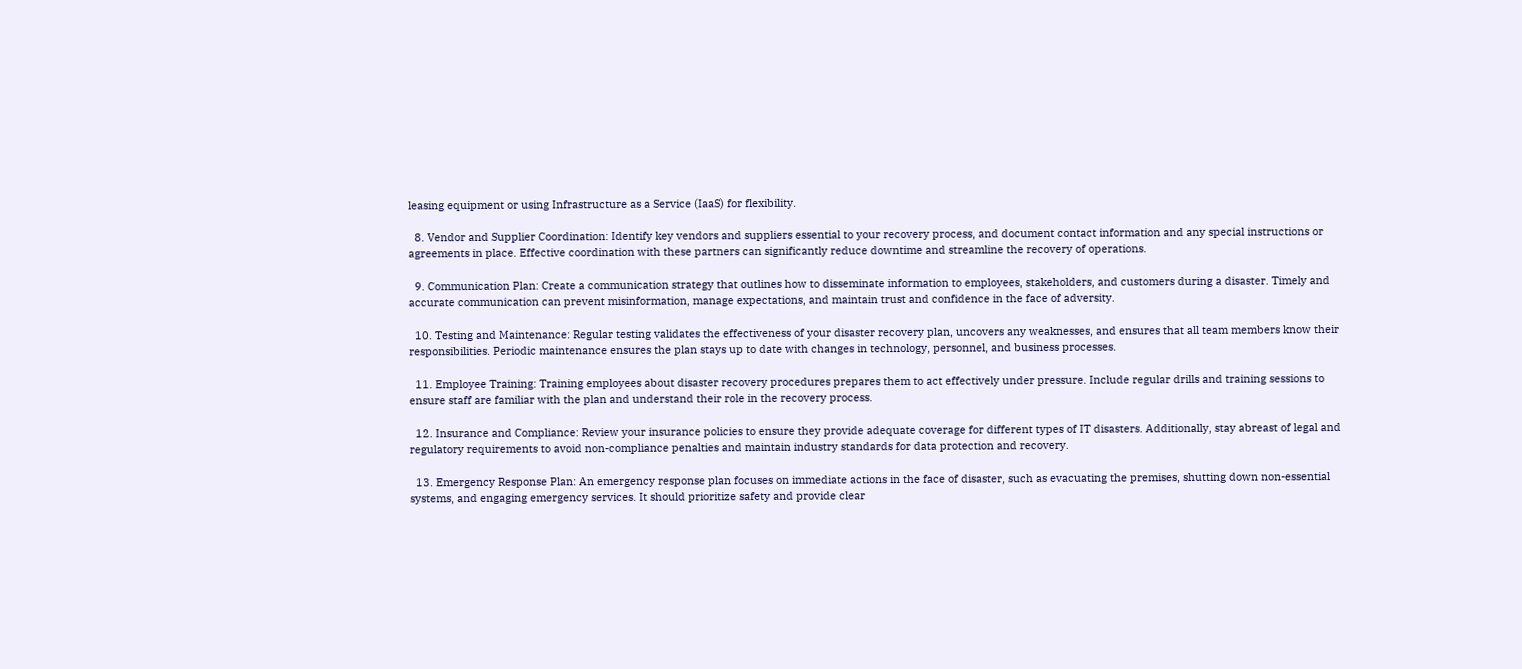leasing equipment or using Infrastructure as a Service (IaaS) for flexibility.

  8. Vendor and Supplier Coordination: Identify key vendors and suppliers essential to your recovery process, and document contact information and any special instructions or agreements in place. Effective coordination with these partners can significantly reduce downtime and streamline the recovery of operations.

  9. Communication Plan: Create a communication strategy that outlines how to disseminate information to employees, stakeholders, and customers during a disaster. Timely and accurate communication can prevent misinformation, manage expectations, and maintain trust and confidence in the face of adversity.

  10. Testing and Maintenance: Regular testing validates the effectiveness of your disaster recovery plan, uncovers any weaknesses, and ensures that all team members know their responsibilities. Periodic maintenance ensures the plan stays up to date with changes in technology, personnel, and business processes.

  11. Employee Training: Training employees about disaster recovery procedures prepares them to act effectively under pressure. Include regular drills and training sessions to ensure staff are familiar with the plan and understand their role in the recovery process.

  12. Insurance and Compliance: Review your insurance policies to ensure they provide adequate coverage for different types of IT disasters. Additionally, stay abreast of legal and regulatory requirements to avoid non-compliance penalties and maintain industry standards for data protection and recovery.

  13. Emergency Response Plan: An emergency response plan focuses on immediate actions in the face of disaster, such as evacuating the premises, shutting down non-essential systems, and engaging emergency services. It should prioritize safety and provide clear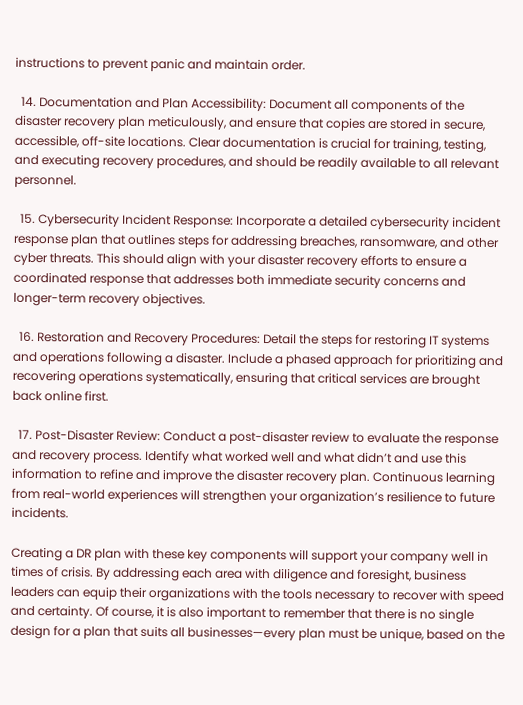instructions to prevent panic and maintain order.

  14. Documentation and Plan Accessibility: Document all components of the disaster recovery plan meticulously, and ensure that copies are stored in secure, accessible, off-site locations. Clear documentation is crucial for training, testing, and executing recovery procedures, and should be readily available to all relevant personnel.

  15. Cybersecurity Incident Response: Incorporate a detailed cybersecurity incident response plan that outlines steps for addressing breaches, ransomware, and other cyber threats. This should align with your disaster recovery efforts to ensure a coordinated response that addresses both immediate security concerns and longer-term recovery objectives.

  16. Restoration and Recovery Procedures: Detail the steps for restoring IT systems and operations following a disaster. Include a phased approach for prioritizing and recovering operations systematically, ensuring that critical services are brought back online first.

  17. Post-Disaster Review: Conduct a post-disaster review to evaluate the response and recovery process. Identify what worked well and what didn’t and use this information to refine and improve the disaster recovery plan. Continuous learning from real-world experiences will strengthen your organization’s resilience to future incidents.

Creating a DR plan with these key components will support your company well in times of crisis. By addressing each area with diligence and foresight, business leaders can equip their organizations with the tools necessary to recover with speed and certainty. Of course, it is also important to remember that there is no single design for a plan that suits all businesses—every plan must be unique, based on the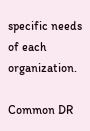specific needs of each organization.

Common DR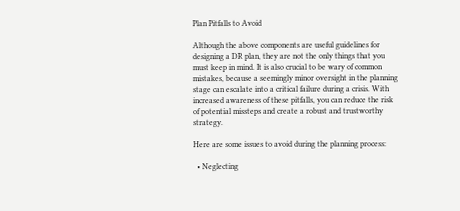Plan Pitfalls to Avoid

Although the above components are useful guidelines for designing a DR plan, they are not the only things that you must keep in mind. It is also crucial to be wary of common mistakes, because a seemingly minor oversight in the planning stage can escalate into a critical failure during a crisis. With increased awareness of these pitfalls, you can reduce the risk of potential missteps and create a robust and trustworthy strategy.

Here are some issues to avoid during the planning process:

  • Neglecting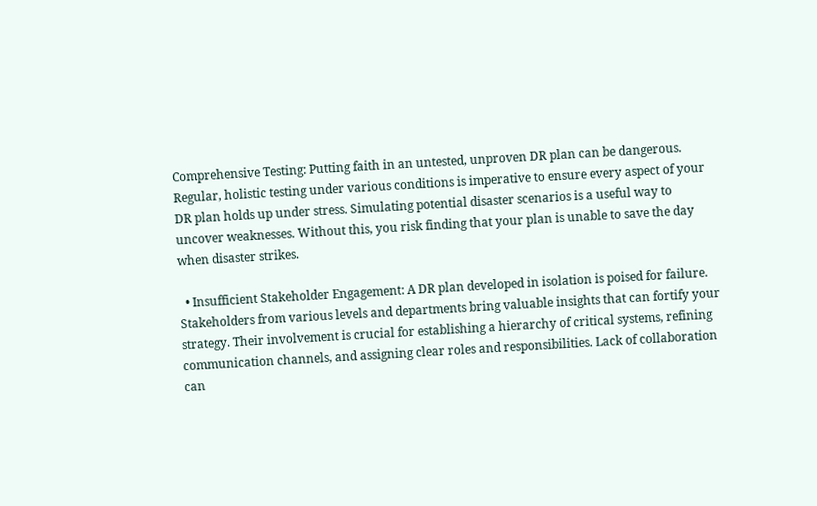Comprehensive Testing: Putting faith in an untested, unproven DR plan can be dangerous. Regular, holistic testing under various conditions is imperative to ensure every aspect of your DR plan holds up under stress. Simulating potential disaster scenarios is a useful way to uncover weaknesses. Without this, you risk finding that your plan is unable to save the day when disaster strikes.

  • Insufficient Stakeholder Engagement: A DR plan developed in isolation is poised for failure. Stakeholders from various levels and departments bring valuable insights that can fortify your strategy. Their involvement is crucial for establishing a hierarchy of critical systems, refining communication channels, and assigning clear roles and responsibilities. Lack of collaboration can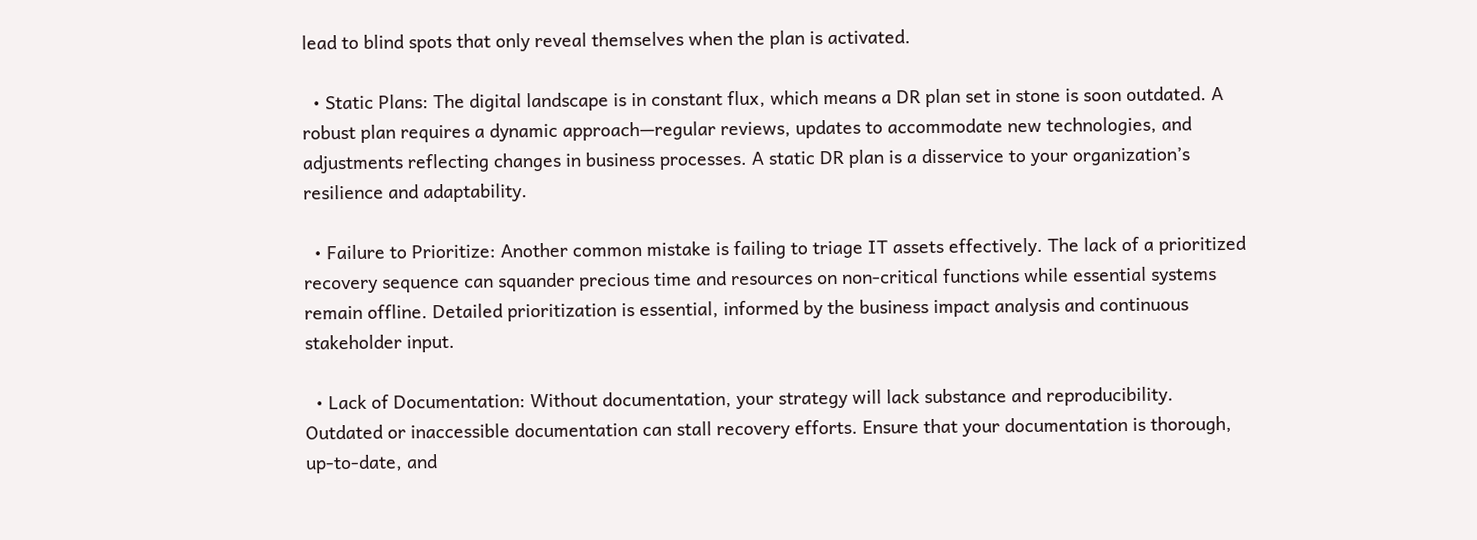lead to blind spots that only reveal themselves when the plan is activated.

  • Static Plans: The digital landscape is in constant flux, which means a DR plan set in stone is soon outdated. A robust plan requires a dynamic approach—regular reviews, updates to accommodate new technologies, and adjustments reflecting changes in business processes. A static DR plan is a disservice to your organization’s resilience and adaptability.

  • Failure to Prioritize: Another common mistake is failing to triage IT assets effectively. The lack of a prioritized recovery sequence can squander precious time and resources on non-critical functions while essential systems remain offline. Detailed prioritization is essential, informed by the business impact analysis and continuous stakeholder input.

  • Lack of Documentation: Without documentation, your strategy will lack substance and reproducibility. Outdated or inaccessible documentation can stall recovery efforts. Ensure that your documentation is thorough, up-to-date, and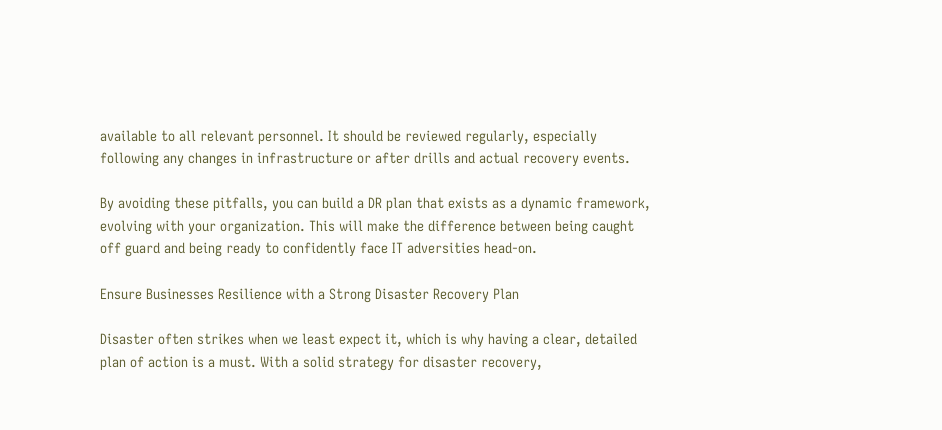available to all relevant personnel. It should be reviewed regularly, especially following any changes in infrastructure or after drills and actual recovery events.

By avoiding these pitfalls, you can build a DR plan that exists as a dynamic framework, evolving with your organization. This will make the difference between being caught off guard and being ready to confidently face IT adversities head-on.

Ensure Businesses Resilience with a Strong Disaster Recovery Plan

Disaster often strikes when we least expect it, which is why having a clear, detailed plan of action is a must. With a solid strategy for disaster recovery,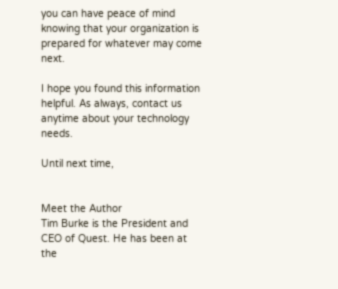you can have peace of mind knowing that your organization is prepared for whatever may come next.

I hope you found this information helpful. As always, contact us anytime about your technology needs.

Until next time,


Meet the Author
Tim Burke is the President and CEO of Quest. He has been at the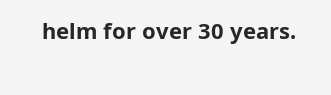helm for over 30 years.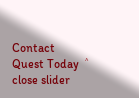Contact Quest Today  ˄
close slider